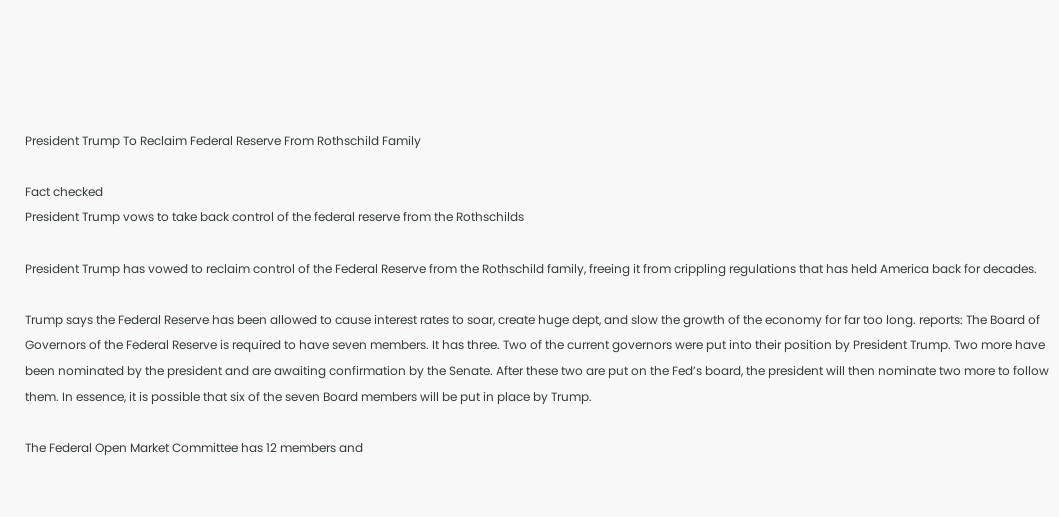President Trump To Reclaim Federal Reserve From Rothschild Family

Fact checked
President Trump vows to take back control of the federal reserve from the Rothschilds

President Trump has vowed to reclaim control of the Federal Reserve from the Rothschild family, freeing it from crippling regulations that has held America back for decades.

Trump says the Federal Reserve has been allowed to cause interest rates to soar, create huge dept, and slow the growth of the economy for far too long. reports: The Board of Governors of the Federal Reserve is required to have seven members. It has three. Two of the current governors were put into their position by President Trump. Two more have been nominated by the president and are awaiting confirmation by the Senate. After these two are put on the Fed’s board, the president will then nominate two more to follow them. In essence, it is possible that six of the seven Board members will be put in place by Trump.

The Federal Open Market Committee has 12 members and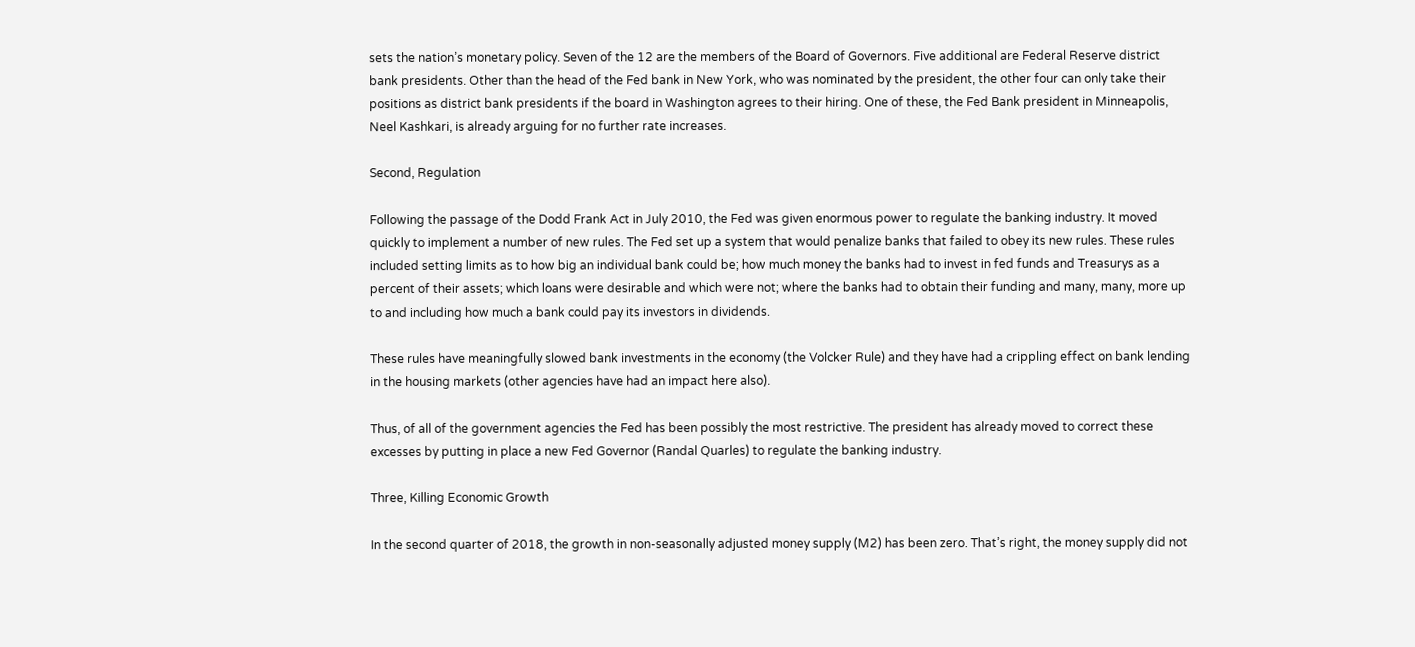sets the nation’s monetary policy. Seven of the 12 are the members of the Board of Governors. Five additional are Federal Reserve district bank presidents. Other than the head of the Fed bank in New York, who was nominated by the president, the other four can only take their positions as district bank presidents if the board in Washington agrees to their hiring. One of these, the Fed Bank president in Minneapolis, Neel Kashkari, is already arguing for no further rate increases.

Second, Regulation

Following the passage of the Dodd Frank Act in July 2010, the Fed was given enormous power to regulate the banking industry. It moved quickly to implement a number of new rules. The Fed set up a system that would penalize banks that failed to obey its new rules. These rules included setting limits as to how big an individual bank could be; how much money the banks had to invest in fed funds and Treasurys as a percent of their assets; which loans were desirable and which were not; where the banks had to obtain their funding and many, many, more up to and including how much a bank could pay its investors in dividends.

These rules have meaningfully slowed bank investments in the economy (the Volcker Rule) and they have had a crippling effect on bank lending in the housing markets (other agencies have had an impact here also).

Thus, of all of the government agencies the Fed has been possibly the most restrictive. The president has already moved to correct these excesses by putting in place a new Fed Governor (Randal Quarles) to regulate the banking industry.

Three, Killing Economic Growth

In the second quarter of 2018, the growth in non-seasonally adjusted money supply (M2) has been zero. That’s right, the money supply did not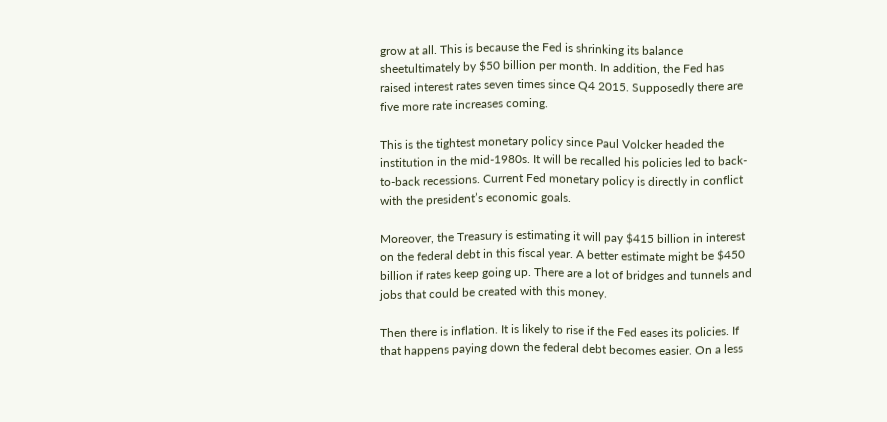grow at all. This is because the Fed is shrinking its balance sheetultimately by $50 billion per month. In addition, the Fed has raised interest rates seven times since Q4 2015. Supposedly there are five more rate increases coming.

This is the tightest monetary policy since Paul Volcker headed the institution in the mid-1980s. It will be recalled his policies led to back-to-back recessions. Current Fed monetary policy is directly in conflict with the president’s economic goals.

Moreover, the Treasury is estimating it will pay $415 billion in interest on the federal debt in this fiscal year. A better estimate might be $450 billion if rates keep going up. There are a lot of bridges and tunnels and jobs that could be created with this money.

Then there is inflation. It is likely to rise if the Fed eases its policies. If that happens paying down the federal debt becomes easier. On a less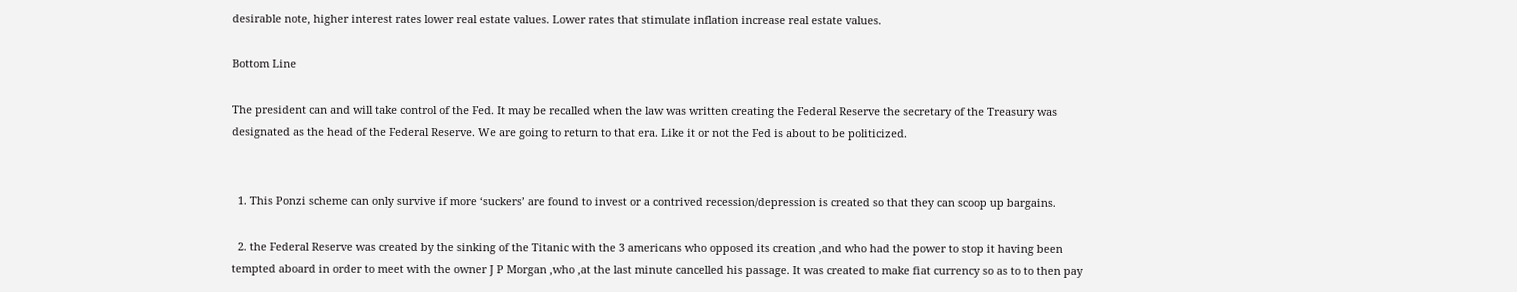desirable note, higher interest rates lower real estate values. Lower rates that stimulate inflation increase real estate values.

Bottom Line

The president can and will take control of the Fed. It may be recalled when the law was written creating the Federal Reserve the secretary of the Treasury was designated as the head of the Federal Reserve. We are going to return to that era. Like it or not the Fed is about to be politicized.


  1. This Ponzi scheme can only survive if more ‘suckers’ are found to invest or a contrived recession/depression is created so that they can scoop up bargains.

  2. the Federal Reserve was created by the sinking of the Titanic with the 3 americans who opposed its creation ,and who had the power to stop it having been tempted aboard in order to meet with the owner J P Morgan ,who ,at the last minute cancelled his passage. It was created to make fiat currency so as to to then pay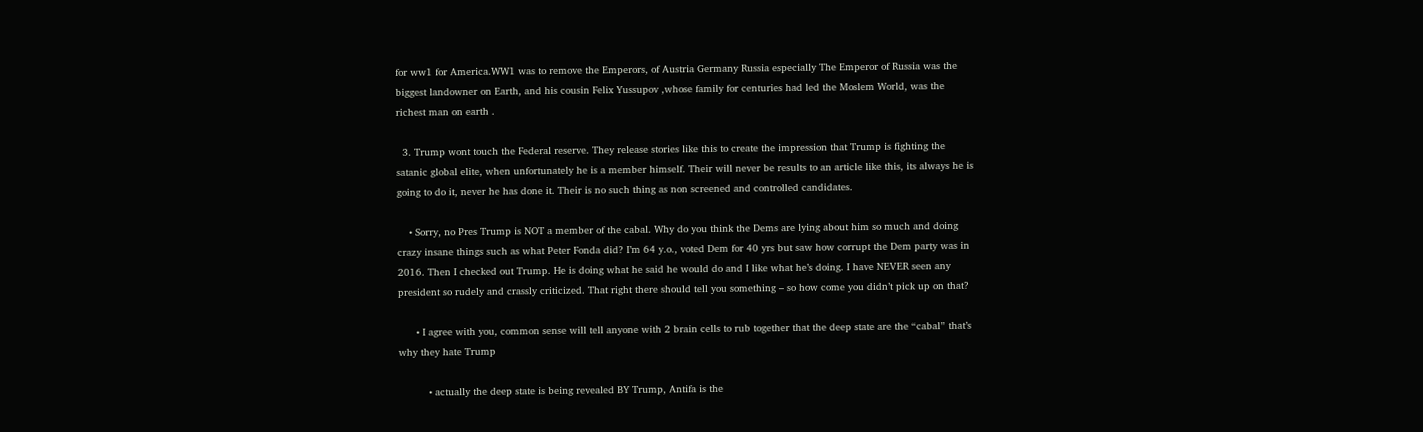for ww1 for America.WW1 was to remove the Emperors, of Austria Germany Russia especially The Emperor of Russia was the biggest landowner on Earth, and his cousin Felix Yussupov ,whose family for centuries had led the Moslem World, was the richest man on earth .

  3. Trump wont touch the Federal reserve. They release stories like this to create the impression that Trump is fighting the satanic global elite, when unfortunately he is a member himself. Their will never be results to an article like this, its always he is going to do it, never he has done it. Their is no such thing as non screened and controlled candidates.

    • Sorry, no Pres Trump is NOT a member of the cabal. Why do you think the Dems are lying about him so much and doing crazy insane things such as what Peter Fonda did? I’m 64 y.o., voted Dem for 40 yrs but saw how corrupt the Dem party was in 2016. Then I checked out Trump. He is doing what he said he would do and I like what he’s doing. I have NEVER seen any president so rudely and crassly criticized. That right there should tell you something – so how come you didn’t pick up on that?

      • I agree with you, common sense will tell anyone with 2 brain cells to rub together that the deep state are the “cabal” that’s why they hate Trump

          • actually the deep state is being revealed BY Trump, Antifa is the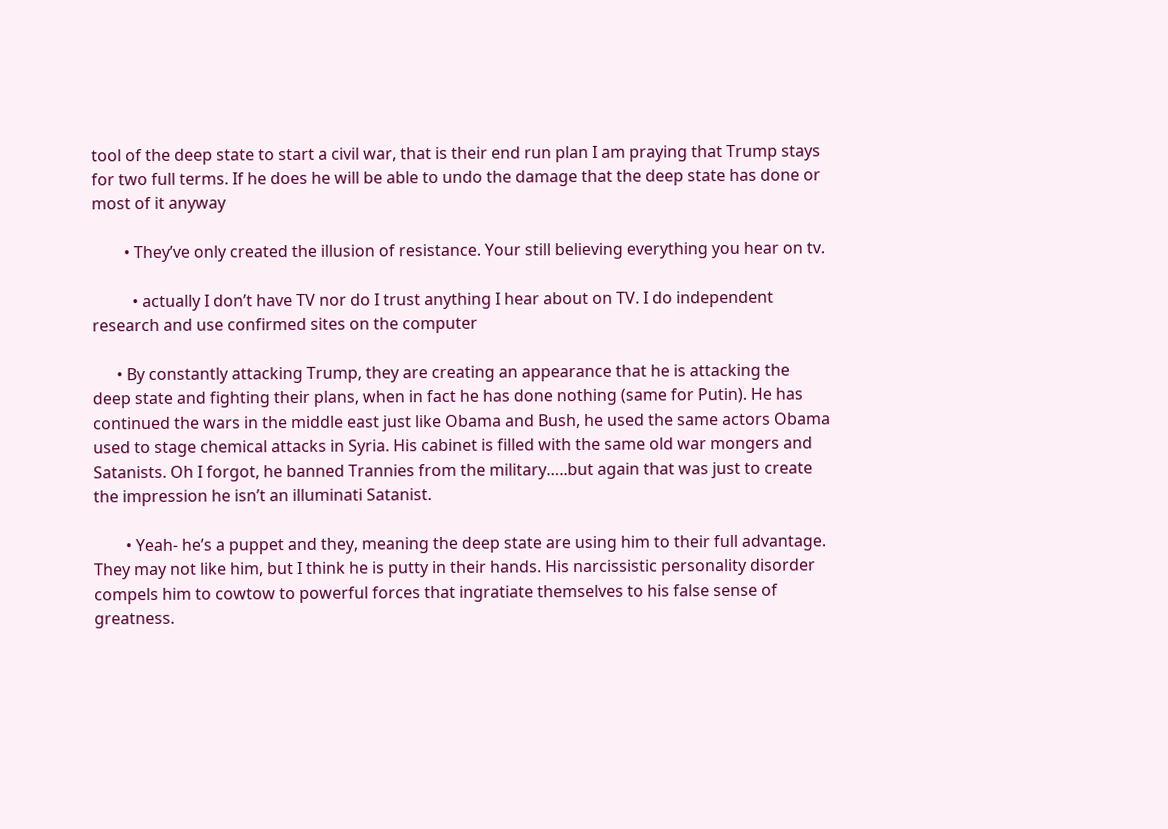tool of the deep state to start a civil war, that is their end run plan I am praying that Trump stays for two full terms. If he does he will be able to undo the damage that the deep state has done or most of it anyway

        • They’ve only created the illusion of resistance. Your still believing everything you hear on tv.

          • actually I don’t have TV nor do I trust anything I hear about on TV. I do independent research and use confirmed sites on the computer

      • By constantly attacking Trump, they are creating an appearance that he is attacking the deep state and fighting their plans, when in fact he has done nothing (same for Putin). He has continued the wars in the middle east just like Obama and Bush, he used the same actors Obama used to stage chemical attacks in Syria. His cabinet is filled with the same old war mongers and Satanists. Oh I forgot, he banned Trannies from the military…..but again that was just to create the impression he isn’t an illuminati Satanist.

        • Yeah- he’s a puppet and they, meaning the deep state are using him to their full advantage. They may not like him, but I think he is putty in their hands. His narcissistic personality disorder compels him to cowtow to powerful forces that ingratiate themselves to his false sense of greatness.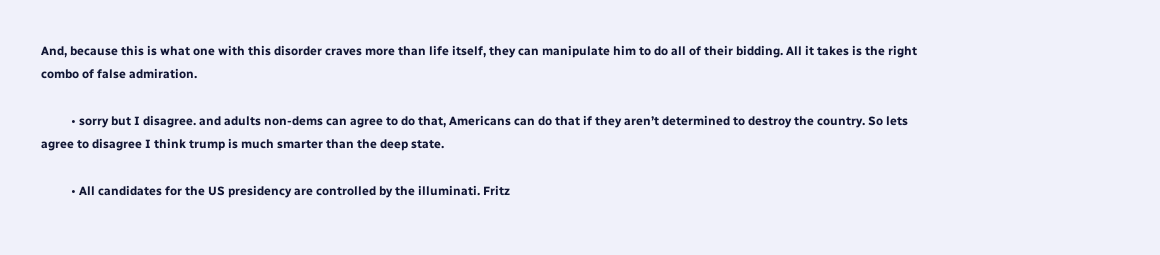And, because this is what one with this disorder craves more than life itself, they can manipulate him to do all of their bidding. All it takes is the right combo of false admiration.

          • sorry but I disagree. and adults non-dems can agree to do that, Americans can do that if they aren’t determined to destroy the country. So lets agree to disagree I think trump is much smarter than the deep state.

          • All candidates for the US presidency are controlled by the illuminati. Fritz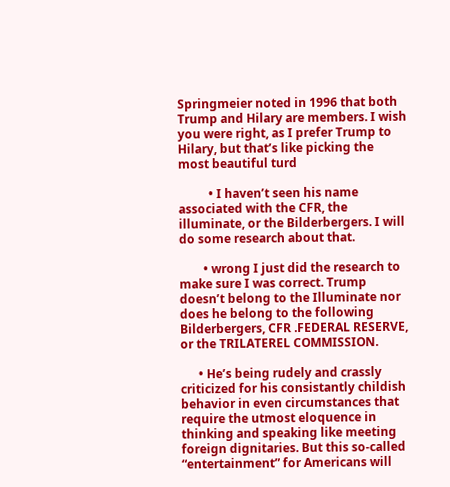Springmeier noted in 1996 that both Trump and Hilary are members. I wish you were right, as I prefer Trump to Hilary, but that’s like picking the most beautiful turd

          • I haven’t seen his name associated with the CFR, the illuminate, or the Bilderbergers. I will do some research about that.

        • wrong I just did the research to make sure I was correct. Trump doesn’t belong to the Illuminate nor does he belong to the following Bilderbergers, CFR .FEDERAL RESERVE, or the TRILATEREL COMMISSION.

      • He’s being rudely and crassly criticized for his consistantly childish behavior in even circumstances that require the utmost eloquence in thinking and speaking like meeting foreign dignitaries. But this so-called “entertainment” for Americans will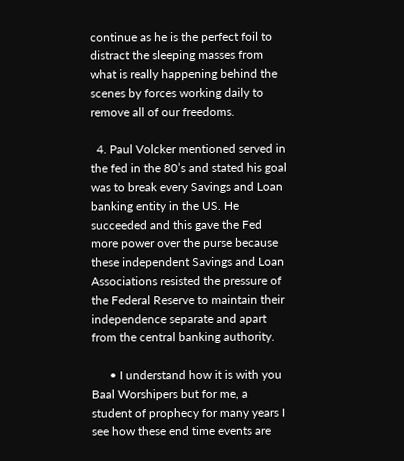continue as he is the perfect foil to distract the sleeping masses from what is really happening behind the scenes by forces working daily to remove all of our freedoms.

  4. Paul Volcker mentioned served in the fed in the 80’s and stated his goal was to break every Savings and Loan banking entity in the US. He succeeded and this gave the Fed more power over the purse because these independent Savings and Loan Associations resisted the pressure of the Federal Reserve to maintain their independence separate and apart from the central banking authority.

      • I understand how it is with you Baal Worshipers but for me, a student of prophecy for many years I see how these end time events are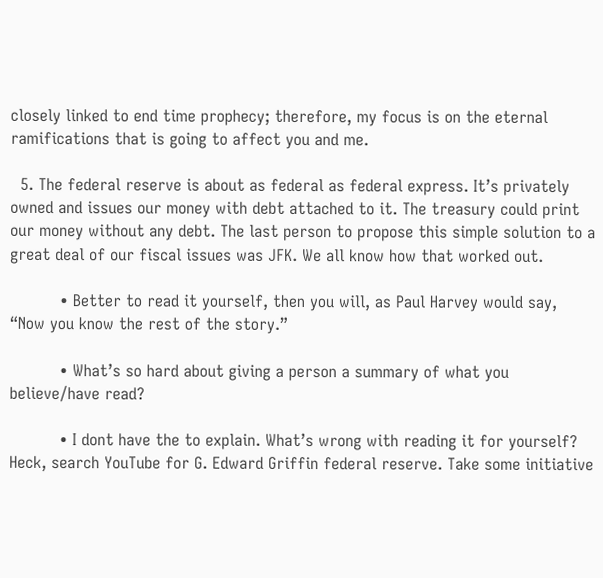closely linked to end time prophecy; therefore, my focus is on the eternal ramifications that is going to affect you and me.

  5. The federal reserve is about as federal as federal express. It’s privately owned and issues our money with debt attached to it. The treasury could print our money without any debt. The last person to propose this simple solution to a great deal of our fiscal issues was JFK. We all know how that worked out.

          • Better to read it yourself, then you will, as Paul Harvey would say, “Now you know the rest of the story.”

          • What’s so hard about giving a person a summary of what you believe/have read?

          • I dont have the to explain. What’s wrong with reading it for yourself? Heck, search YouTube for G. Edward Griffin federal reserve. Take some initiative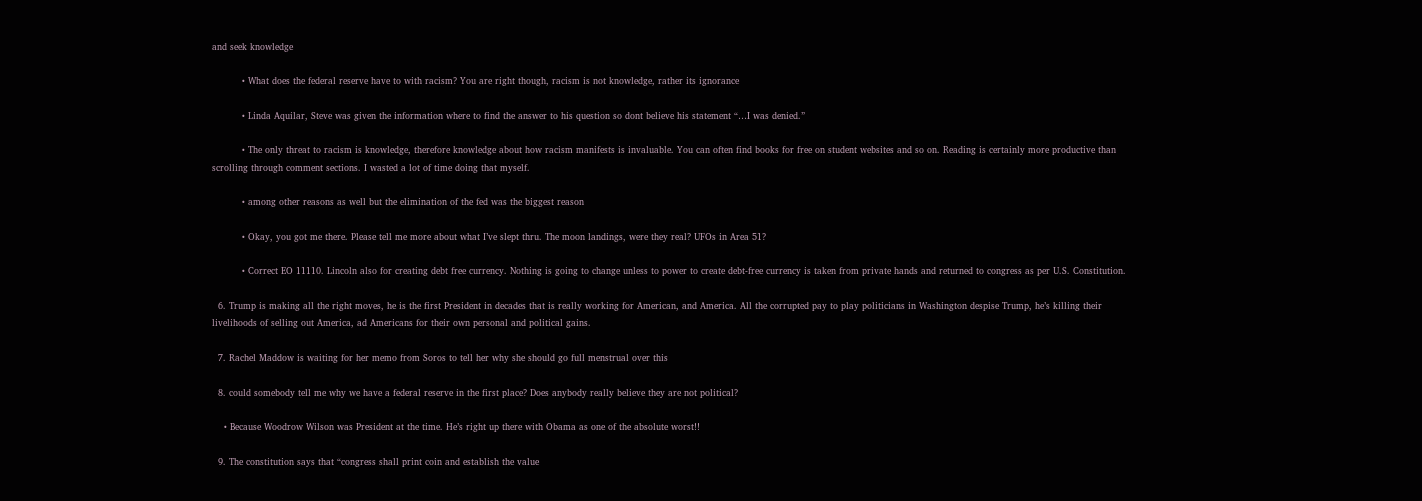and seek knowledge

          • What does the federal reserve have to with racism? You are right though, racism is not knowledge, rather its ignorance

          • Linda Aquilar, Steve was given the information where to find the answer to his question so dont believe his statement “…I was denied.”

          • The only threat to racism is knowledge, therefore knowledge about how racism manifests is invaluable. You can often find books for free on student websites and so on. Reading is certainly more productive than scrolling through comment sections. I wasted a lot of time doing that myself.

          • among other reasons as well but the elimination of the fed was the biggest reason

          • Okay, you got me there. Please tell me more about what I’ve slept thru. The moon landings, were they real? UFOs in Area 51?

          • Correct EO 11110. Lincoln also for creating debt free currency. Nothing is going to change unless to power to create debt-free currency is taken from private hands and returned to congress as per U.S. Constitution.

  6. Trump is making all the right moves, he is the first President in decades that is really working for American, and America. All the corrupted pay to play politicians in Washington despise Trump, he’s killing their livelihoods of selling out America, ad Americans for their own personal and political gains.

  7. Rachel Maddow is waiting for her memo from Soros to tell her why she should go full menstrual over this

  8. could somebody tell me why we have a federal reserve in the first place? Does anybody really believe they are not political?

    • Because Woodrow Wilson was President at the time. He’s right up there with Obama as one of the absolute worst!!

  9. The constitution says that “congress shall print coin and establish the value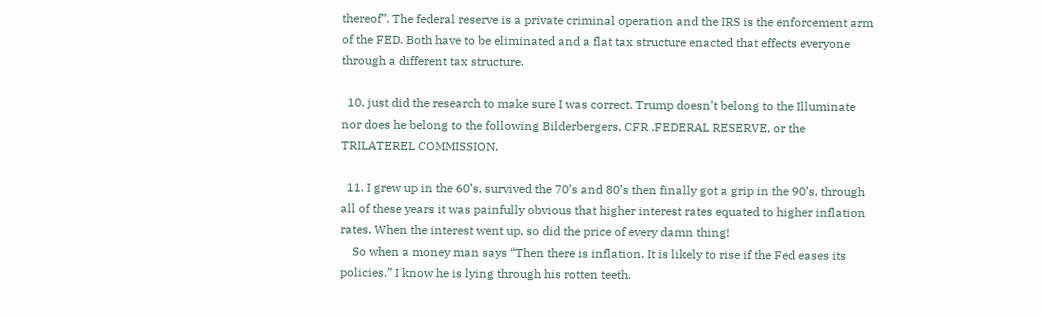thereof”. The federal reserve is a private criminal operation and the IRS is the enforcement arm of the FED. Both have to be eliminated and a flat tax structure enacted that effects everyone through a different tax structure.

  10. just did the research to make sure I was correct. Trump doesn’t belong to the Illuminate nor does he belong to the following Bilderbergers, CFR .FEDERAL RESERVE, or the TRILATEREL COMMISSION.

  11. I grew up in the 60’s, survived the 70’s and 80’s then finally got a grip in the 90’s, through all of these years it was painfully obvious that higher interest rates equated to higher inflation rates. When the interest went up, so did the price of every damn thing!
    So when a money man says “Then there is inflation. It is likely to rise if the Fed eases its policies.” I know he is lying through his rotten teeth.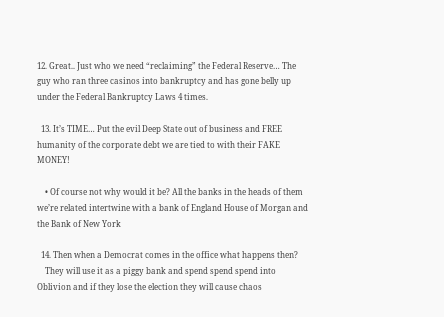12. Great.. Just who we need “reclaiming” the Federal Reserve… The guy who ran three casinos into bankruptcy and has gone belly up under the Federal Bankruptcy Laws 4 times.

  13. It’s TIME… Put the evil Deep State out of business and FREE humanity of the corporate debt we are tied to with their FAKE MONEY!

    • Of course not why would it be? All the banks in the heads of them we’re related intertwine with a bank of England House of Morgan and the Bank of New York

  14. Then when a Democrat comes in the office what happens then?
    They will use it as a piggy bank and spend spend spend into Oblivion and if they lose the election they will cause chaos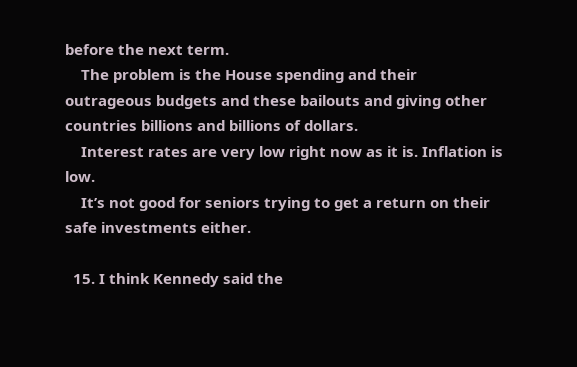before the next term.
    The problem is the House spending and their outrageous budgets and these bailouts and giving other countries billions and billions of dollars.
    Interest rates are very low right now as it is. Inflation is low.
    It’s not good for seniors trying to get a return on their safe investments either.

  15. I think Kennedy said the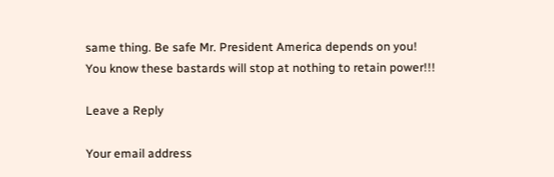same thing. Be safe Mr. President America depends on you! You know these bastards will stop at nothing to retain power!!!

Leave a Reply

Your email address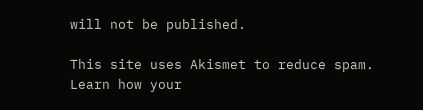will not be published.

This site uses Akismet to reduce spam. Learn how your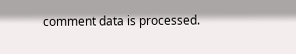comment data is processed.